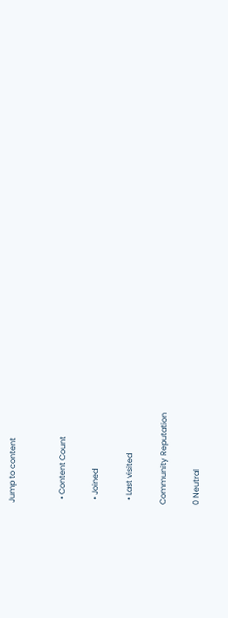Jump to content


  • Content Count

  • Joined

  • Last visited

Community Reputation

0 Neutral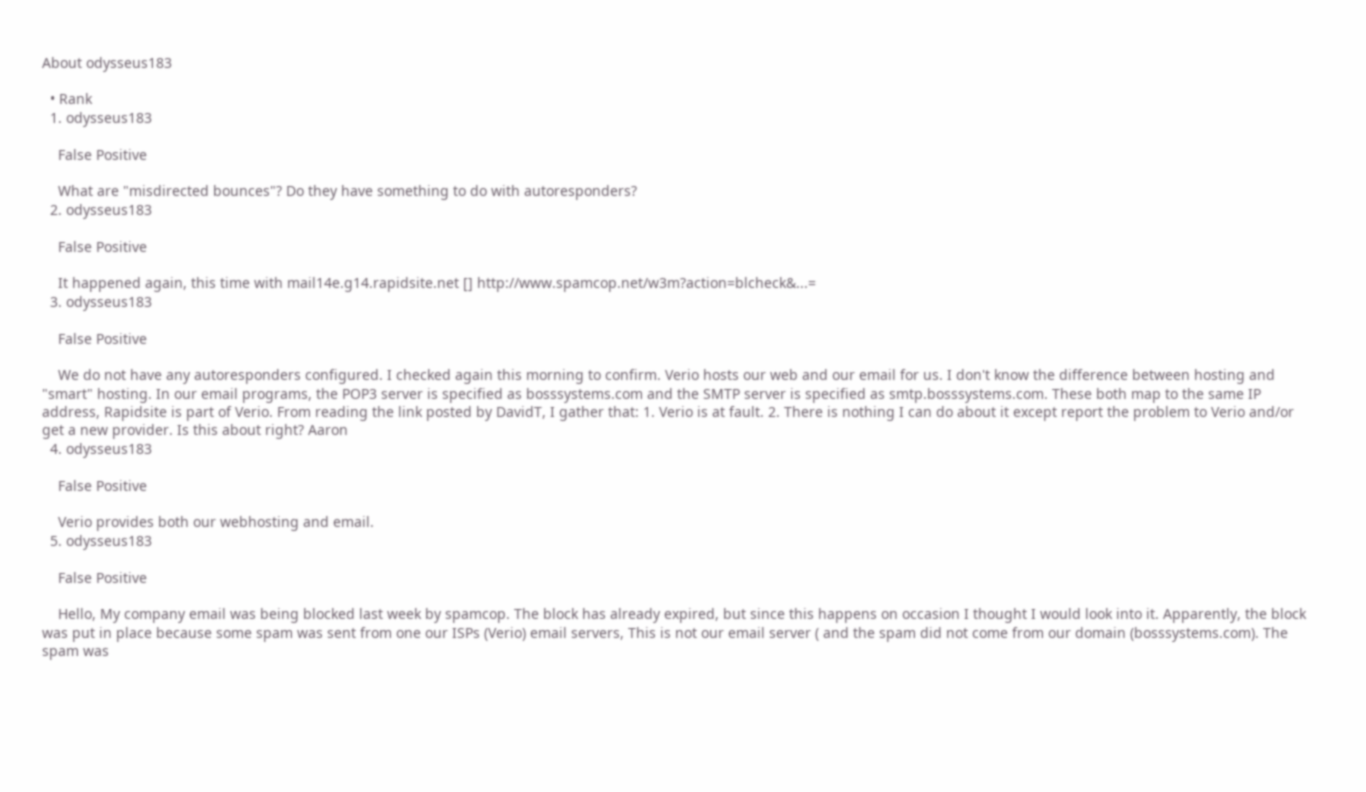About odysseus183

  • Rank
  1. odysseus183

    False Positive

    What are "misdirected bounces"? Do they have something to do with autoresponders?
  2. odysseus183

    False Positive

    It happened again, this time with mail14e.g14.rapidsite.net [] http://www.spamcop.net/w3m?action=blcheck&...=
  3. odysseus183

    False Positive

    We do not have any autoresponders configured. I checked again this morning to confirm. Verio hosts our web and our email for us. I don't know the difference between hosting and "smart" hosting. In our email programs, the POP3 server is specified as bosssystems.com and the SMTP server is specified as smtp.bosssystems.com. These both map to the same IP address, Rapidsite is part of Verio. From reading the link posted by DavidT, I gather that: 1. Verio is at fault. 2. There is nothing I can do about it except report the problem to Verio and/or get a new provider. Is this about right? Aaron
  4. odysseus183

    False Positive

    Verio provides both our webhosting and email.
  5. odysseus183

    False Positive

    Hello, My company email was being blocked last week by spamcop. The block has already expired, but since this happens on occasion I thought I would look into it. Apparently, the block was put in place because some spam was sent from one our ISPs (Verio) email servers, This is not our email server ( and the spam did not come from our domain (bosssystems.com). The spam was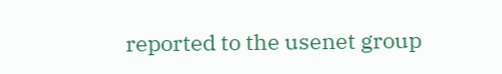reported to the usenet group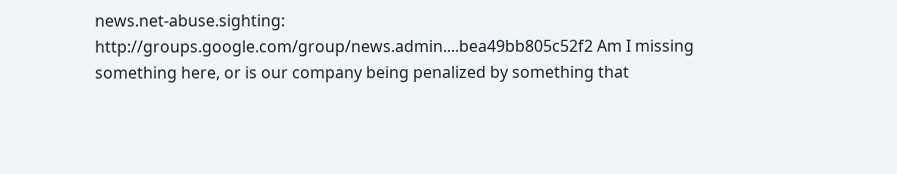news.net-abuse.sighting: http://groups.google.com/group/news.admin....bea49bb805c52f2 Am I missing something here, or is our company being penalized by something that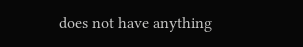does not have anything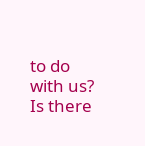to do with us? Is there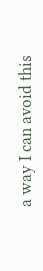a way I can avoid this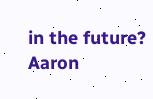in the future? Aaron